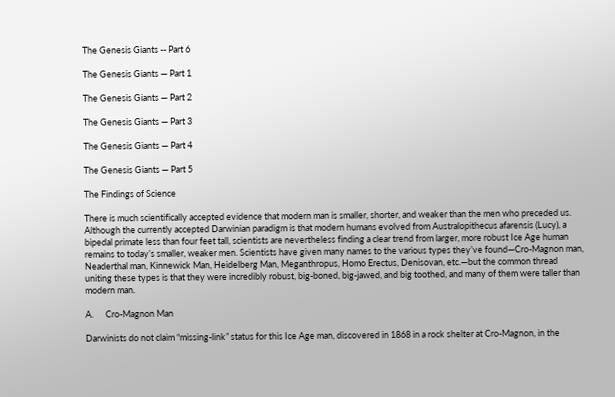The Genesis Giants -- Part 6

The Genesis Giants — Part 1

The Genesis Giants — Part 2

The Genesis Giants — Part 3

The Genesis Giants — Part 4

The Genesis Giants — Part 5

The Findings of Science

There is much scientifically accepted evidence that modern man is smaller, shorter, and weaker than the men who preceded us. Although the currently accepted Darwinian paradigm is that modern humans evolved from Australopithecus afarensis (Lucy), a bipedal primate less than four feet tall, scientists are nevertheless finding a clear trend from larger, more robust Ice Age human remains to today’s smaller, weaker men. Scientists have given many names to the various types they’ve found—Cro-Magnon man, Neaderthal man, Kinnewick Man, Heidelberg Man, Meganthropus, Homo Erectus, Denisovan, etc.—but the common thread uniting these types is that they were incredibly robust, big-boned, big-jawed, and big toothed, and many of them were taller than modern man.

A.      Cro-Magnon Man

Darwinists do not claim “missing-link” status for this Ice Age man, discovered in 1868 in a rock shelter at Cro-Magnon, in the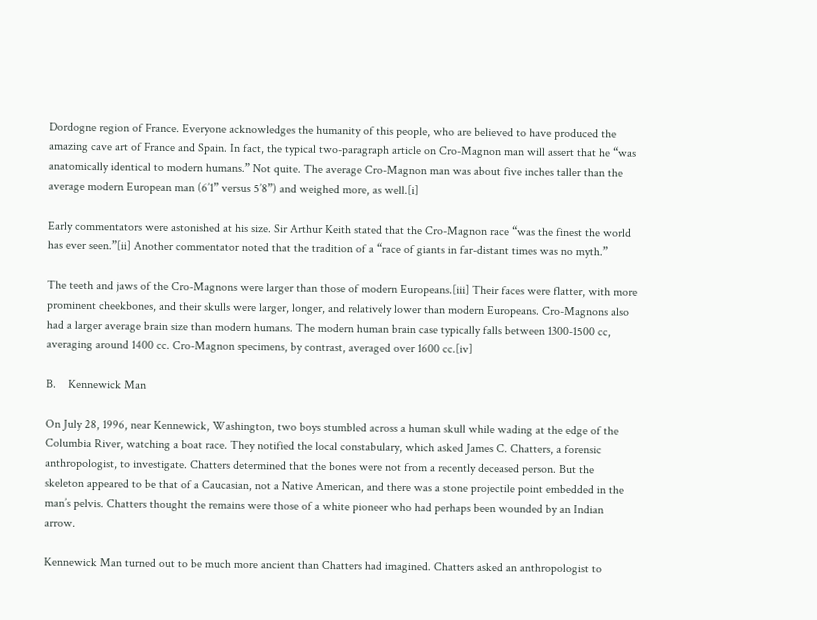Dordogne region of France. Everyone acknowledges the humanity of this people, who are believed to have produced the amazing cave art of France and Spain. In fact, the typical two-paragraph article on Cro-Magnon man will assert that he “was anatomically identical to modern humans.” Not quite. The average Cro-Magnon man was about five inches taller than the average modern European man (6’1” versus 5’8”) and weighed more, as well.[i]

Early commentators were astonished at his size. Sir Arthur Keith stated that the Cro-Magnon race “was the finest the world has ever seen.”[ii] Another commentator noted that the tradition of a “race of giants in far-distant times was no myth.”

The teeth and jaws of the Cro-Magnons were larger than those of modern Europeans.[iii] Their faces were flatter, with more prominent cheekbones, and their skulls were larger, longer, and relatively lower than modern Europeans. Cro-Magnons also had a larger average brain size than modern humans. The modern human brain case typically falls between 1300-1500 cc, averaging around 1400 cc. Cro-Magnon specimens, by contrast, averaged over 1600 cc.[iv]

B.    Kennewick Man

On July 28, 1996, near Kennewick, Washington, two boys stumbled across a human skull while wading at the edge of the Columbia River, watching a boat race. They notified the local constabulary, which asked James C. Chatters, a forensic anthropologist, to investigate. Chatters determined that the bones were not from a recently deceased person. But the skeleton appeared to be that of a Caucasian, not a Native American, and there was a stone projectile point embedded in the man’s pelvis. Chatters thought the remains were those of a white pioneer who had perhaps been wounded by an Indian arrow.

Kennewick Man turned out to be much more ancient than Chatters had imagined. Chatters asked an anthropologist to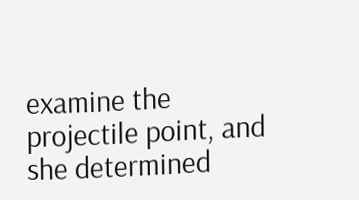examine the projectile point, and she determined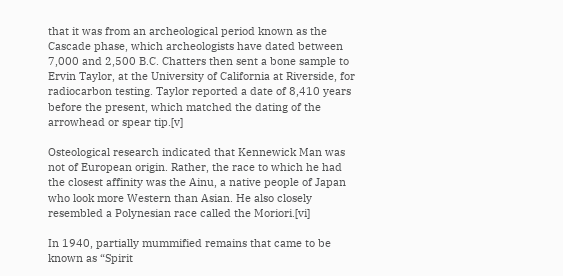that it was from an archeological period known as the Cascade phase, which archeologists have dated between 7,000 and 2,500 B.C. Chatters then sent a bone sample to Ervin Taylor, at the University of California at Riverside, for radiocarbon testing. Taylor reported a date of 8,410 years before the present, which matched the dating of the arrowhead or spear tip.[v]

Osteological research indicated that Kennewick Man was not of European origin. Rather, the race to which he had the closest affinity was the Ainu, a native people of Japan who look more Western than Asian. He also closely resembled a Polynesian race called the Moriori.[vi]

In 1940, partially mummified remains that came to be known as “Spirit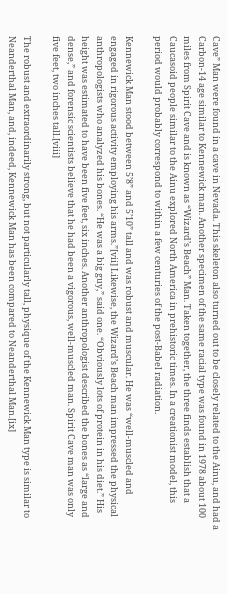Cave” Man were found in a cave in Nevada. This skeleton also turned out to be closely related to the Ainu, and had a Carbon-14 age similar to Kennewick man. Another specimen of the same racial type was found in 1978 about 100 miles from Spirit Cave and is known as “Wizard’s Beach” Man. Taken together, the three finds establish that a Caucasoid people similar to the Ainu explored North America in prehistoric times. In a creationist model, this period would probably correspond to within a few centuries of the post-Babel radiation.

Kennewick Man stood between 5’8” and 5’10” tall and was robust and muscular. He was “well-muscled and engaged in rigorous activity employing his arms.”[vii] Likewise, the Wizard’s Beach man impressed the physical anthropologists who analyzed his bones. “He was a big guy,” said one. “Obviously lots of protein in his diet.” His height was estimated to have been five feet, six inches. Another anthropologist described the bones as “large and dense,” and forensic scientists believe that he had been a vigorous, well-muscled man. Spirit Cave man was only five feet, two inches tall.[viii]

The robust and extraordinarily strong, but not particularly tall, physique of the Kennewick Man type is similar to Neanderthal Man, and, indeed, Kennewick Man has been compared to Neanderthal Man.[ix]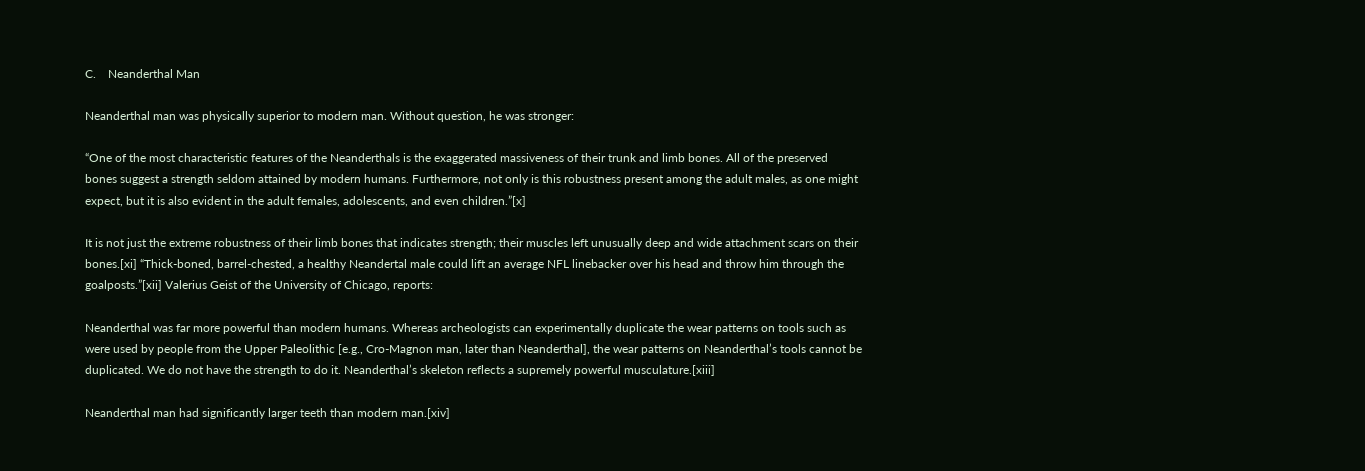C.    Neanderthal Man

Neanderthal man was physically superior to modern man. Without question, he was stronger:

“One of the most characteristic features of the Neanderthals is the exaggerated massiveness of their trunk and limb bones. All of the preserved bones suggest a strength seldom attained by modern humans. Furthermore, not only is this robustness present among the adult males, as one might expect, but it is also evident in the adult females, adolescents, and even children.”[x]

It is not just the extreme robustness of their limb bones that indicates strength; their muscles left unusually deep and wide attachment scars on their bones.[xi] “Thick-boned, barrel-chested, a healthy Neandertal male could lift an average NFL linebacker over his head and throw him through the goalposts.”[xii] Valerius Geist of the University of Chicago, reports:

Neanderthal was far more powerful than modern humans. Whereas archeologists can experimentally duplicate the wear patterns on tools such as were used by people from the Upper Paleolithic [e.g., Cro-Magnon man, later than Neanderthal], the wear patterns on Neanderthal’s tools cannot be duplicated. We do not have the strength to do it. Neanderthal’s skeleton reflects a supremely powerful musculature.[xiii]

Neanderthal man had significantly larger teeth than modern man.[xiv]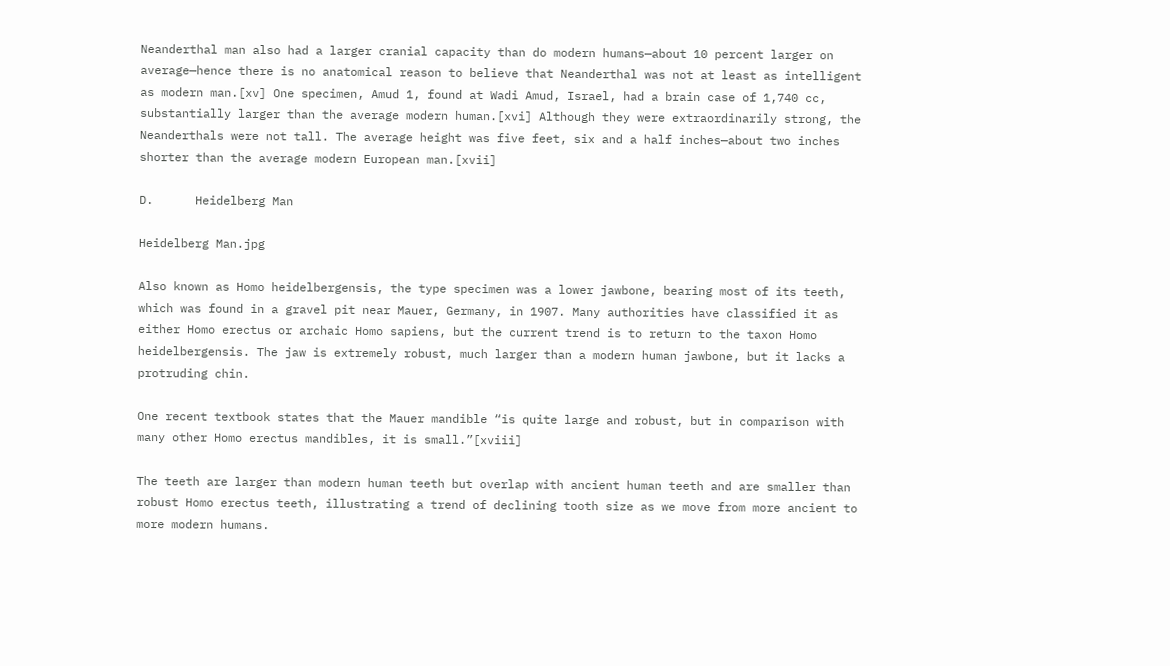Neanderthal man also had a larger cranial capacity than do modern humans—about 10 percent larger on average—hence there is no anatomical reason to believe that Neanderthal was not at least as intelligent as modern man.[xv] One specimen, Amud 1, found at Wadi Amud, Israel, had a brain case of 1,740 cc, substantially larger than the average modern human.[xvi] Although they were extraordinarily strong, the Neanderthals were not tall. The average height was five feet, six and a half inches—about two inches shorter than the average modern European man.[xvii]

D.      Heidelberg Man

Heidelberg Man.jpg

Also known as Homo heidelbergensis, the type specimen was a lower jawbone, bearing most of its teeth, which was found in a gravel pit near Mauer, Germany, in 1907. Many authorities have classified it as either Homo erectus or archaic Homo sapiens, but the current trend is to return to the taxon Homo heidelbergensis. The jaw is extremely robust, much larger than a modern human jawbone, but it lacks a protruding chin.

One recent textbook states that the Mauer mandible “is quite large and robust, but in comparison with many other Homo erectus mandibles, it is small.”[xviii]

The teeth are larger than modern human teeth but overlap with ancient human teeth and are smaller than robust Homo erectus teeth, illustrating a trend of declining tooth size as we move from more ancient to more modern humans.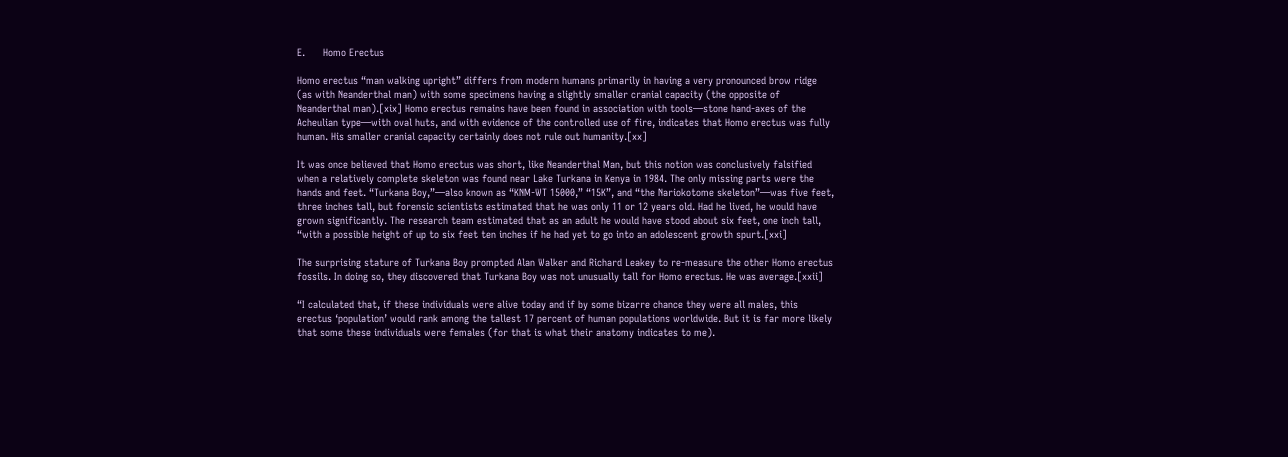E.      Homo Erectus

Homo erectus “man walking upright” differs from modern humans primarily in having a very pronounced brow ridge (as with Neanderthal man) with some specimens having a slightly smaller cranial capacity (the opposite of Neanderthal man).[xix] Homo erectus remains have been found in association with tools—stone hand-axes of the Acheulian type—with oval huts, and with evidence of the controlled use of fire, indicates that Homo erectus was fully human. His smaller cranial capacity certainly does not rule out humanity.[xx]

It was once believed that Homo erectus was short, like Neanderthal Man, but this notion was conclusively falsified when a relatively complete skeleton was found near Lake Turkana in Kenya in 1984. The only missing parts were the hands and feet. “Turkana Boy,”—also known as “KNM-WT 15000,” “15K”, and “the Nariokotome skeleton”—was five feet, three inches tall, but forensic scientists estimated that he was only 11 or 12 years old. Had he lived, he would have grown significantly. The research team estimated that as an adult he would have stood about six feet, one inch tall, “with a possible height of up to six feet ten inches if he had yet to go into an adolescent growth spurt.[xxi]

The surprising stature of Turkana Boy prompted Alan Walker and Richard Leakey to re-measure the other Homo erectus fossils. In doing so, they discovered that Turkana Boy was not unusually tall for Homo erectus. He was average.[xxii]

“I calculated that, if these individuals were alive today and if by some bizarre chance they were all males, this erectus ‘population’ would rank among the tallest 17 percent of human populations worldwide. But it is far more likely that some these individuals were females (for that is what their anatomy indicates to me).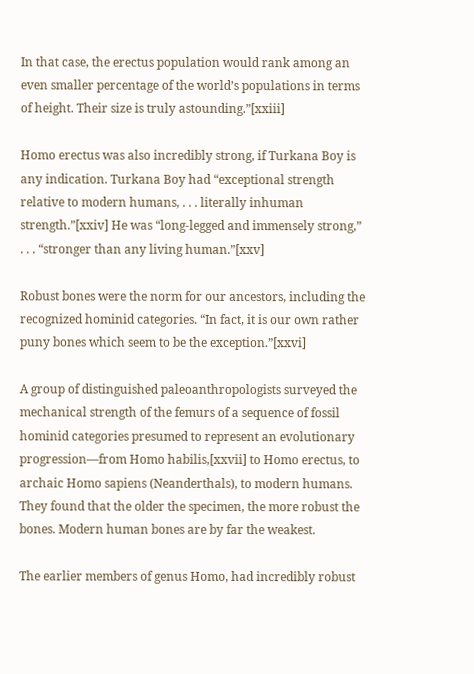In that case, the erectus population would rank among an even smaller percentage of the world’s populations in terms of height. Their size is truly astounding.”[xxiii]

Homo erectus was also incredibly strong, if Turkana Boy is any indication. Turkana Boy had “exceptional strength relative to modern humans, . . . literally inhuman strength.”[xxiv] He was “long-legged and immensely strong,” . . . “stronger than any living human.”[xxv]

Robust bones were the norm for our ancestors, including the recognized hominid categories. “In fact, it is our own rather puny bones which seem to be the exception.”[xxvi]

A group of distinguished paleoanthropologists surveyed the mechanical strength of the femurs of a sequence of fossil hominid categories presumed to represent an evolutionary progression—from Homo habilis,[xxvii] to Homo erectus, to archaic Homo sapiens (Neanderthals), to modern humans. They found that the older the specimen, the more robust the bones. Modern human bones are by far the weakest.

The earlier members of genus Homo, had incredibly robust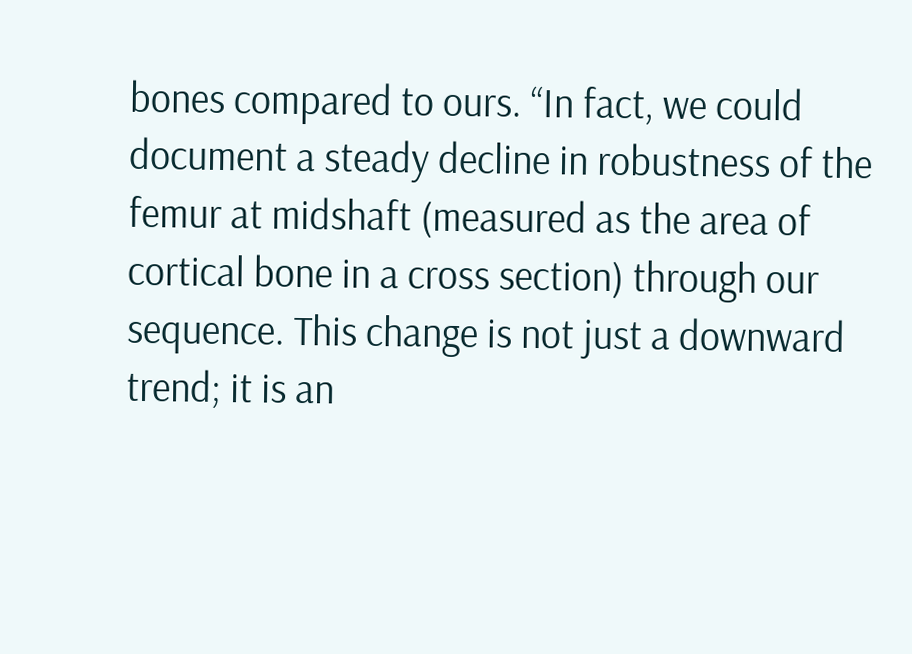bones compared to ours. “In fact, we could document a steady decline in robustness of the femur at midshaft (measured as the area of cortical bone in a cross section) through our sequence. This change is not just a downward trend; it is an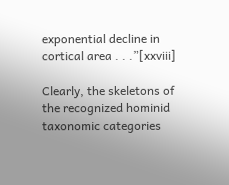exponential decline in cortical area . . .”[xxviii]

Clearly, the skeletons of the recognized hominid taxonomic categories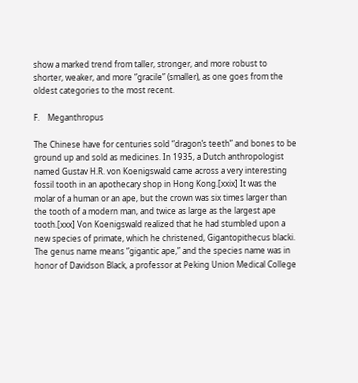show a marked trend from taller, stronger, and more robust to shorter, weaker, and more “gracile” (smaller), as one goes from the oldest categories to the most recent.

F.    Meganthropus

The Chinese have for centuries sold “dragon’s teeth” and bones to be ground up and sold as medicines. In 1935, a Dutch anthropologist named Gustav H.R. von Koenigswald came across a very interesting fossil tooth in an apothecary shop in Hong Kong.[xxix] It was the molar of a human or an ape, but the crown was six times larger than the tooth of a modern man, and twice as large as the largest ape tooth.[xxx] Von Koenigswald realized that he had stumbled upon a new species of primate, which he christened, Gigantopithecus blacki. The genus name means “gigantic ape,” and the species name was in honor of Davidson Black, a professor at Peking Union Medical College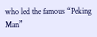who led the famous “Peking Man”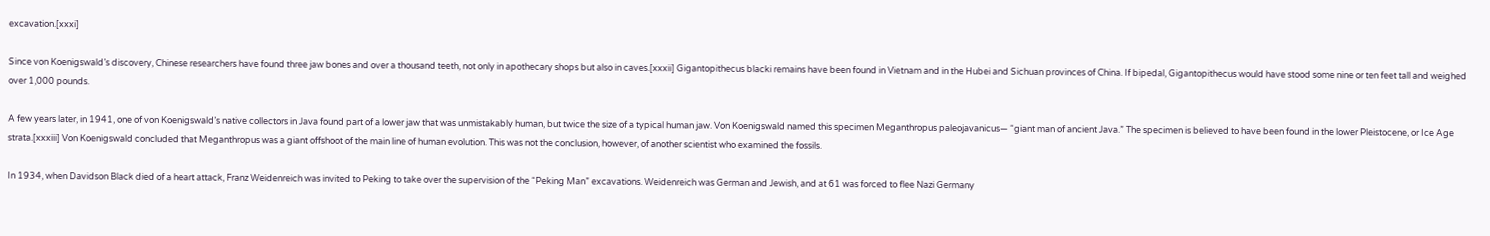excavation.[xxxi]

Since von Koenigswald’s discovery, Chinese researchers have found three jaw bones and over a thousand teeth, not only in apothecary shops but also in caves.[xxxii] Gigantopithecus blacki remains have been found in Vietnam and in the Hubei and Sichuan provinces of China. If bipedal, Gigantopithecus would have stood some nine or ten feet tall and weighed over 1,000 pounds.

A few years later, in 1941, one of von Koenigswald’s native collectors in Java found part of a lower jaw that was unmistakably human, but twice the size of a typical human jaw. Von Koenigswald named this specimen Meganthropus paleojavanicus— “giant man of ancient Java.” The specimen is believed to have been found in the lower Pleistocene, or Ice Age strata.[xxxiii] Von Koenigswald concluded that Meganthropus was a giant offshoot of the main line of human evolution. This was not the conclusion, however, of another scientist who examined the fossils.

In 1934, when Davidson Black died of a heart attack, Franz Weidenreich was invited to Peking to take over the supervision of the “Peking Man” excavations. Weidenreich was German and Jewish, and at 61 was forced to flee Nazi Germany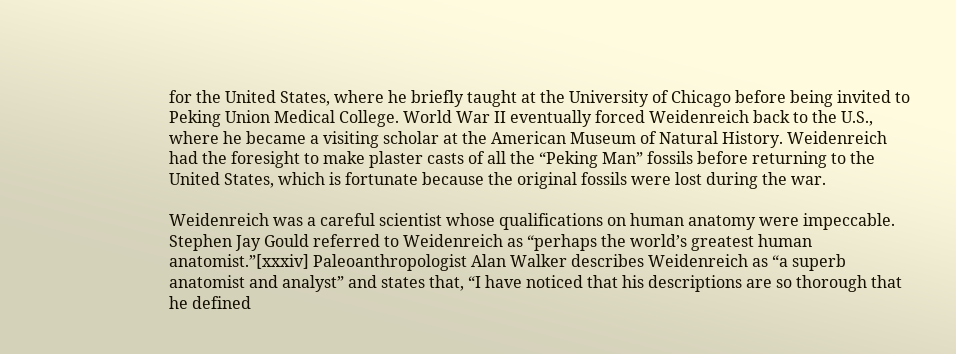for the United States, where he briefly taught at the University of Chicago before being invited to Peking Union Medical College. World War II eventually forced Weidenreich back to the U.S., where he became a visiting scholar at the American Museum of Natural History. Weidenreich had the foresight to make plaster casts of all the “Peking Man” fossils before returning to the United States, which is fortunate because the original fossils were lost during the war.

Weidenreich was a careful scientist whose qualifications on human anatomy were impeccable.  Stephen Jay Gould referred to Weidenreich as “perhaps the world’s greatest human anatomist.”[xxxiv] Paleoanthropologist Alan Walker describes Weidenreich as “a superb anatomist and analyst” and states that, “I have noticed that his descriptions are so thorough that he defined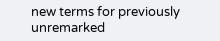new terms for previously unremarked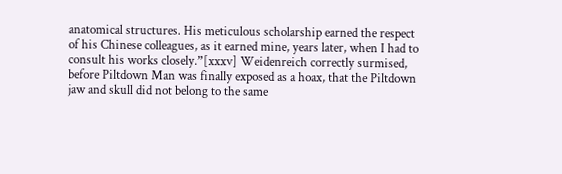anatomical structures. His meticulous scholarship earned the respect of his Chinese colleagues, as it earned mine, years later, when I had to consult his works closely.”[xxxv] Weidenreich correctly surmised, before Piltdown Man was finally exposed as a hoax, that the Piltdown jaw and skull did not belong to the same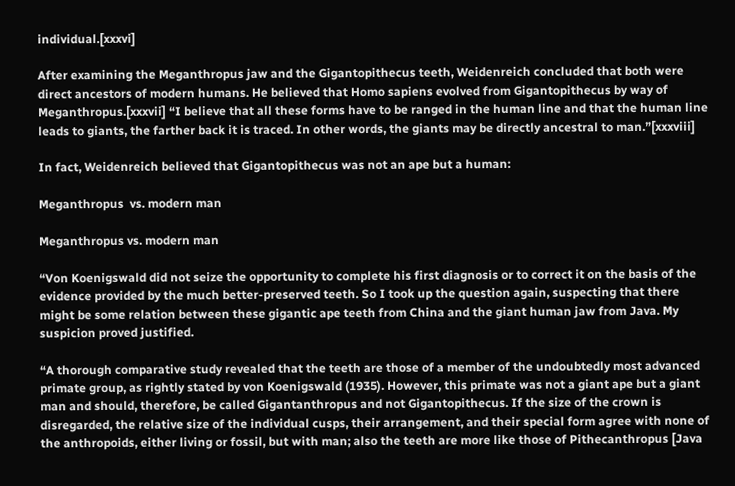individual.[xxxvi]

After examining the Meganthropus jaw and the Gigantopithecus teeth, Weidenreich concluded that both were direct ancestors of modern humans. He believed that Homo sapiens evolved from Gigantopithecus by way of Meganthropus.[xxxvii] “I believe that all these forms have to be ranged in the human line and that the human line leads to giants, the farther back it is traced. In other words, the giants may be directly ancestral to man.”[xxxviii]

In fact, Weidenreich believed that Gigantopithecus was not an ape but a human:

Meganthropus  vs. modern man

Meganthropus vs. modern man

“Von Koenigswald did not seize the opportunity to complete his first diagnosis or to correct it on the basis of the evidence provided by the much better-preserved teeth. So I took up the question again, suspecting that there might be some relation between these gigantic ape teeth from China and the giant human jaw from Java. My suspicion proved justified.

“A thorough comparative study revealed that the teeth are those of a member of the undoubtedly most advanced primate group, as rightly stated by von Koenigswald (1935). However, this primate was not a giant ape but a giant man and should, therefore, be called Gigantanthropus and not Gigantopithecus. If the size of the crown is disregarded, the relative size of the individual cusps, their arrangement, and their special form agree with none of the anthropoids, either living or fossil, but with man; also the teeth are more like those of Pithecanthropus [Java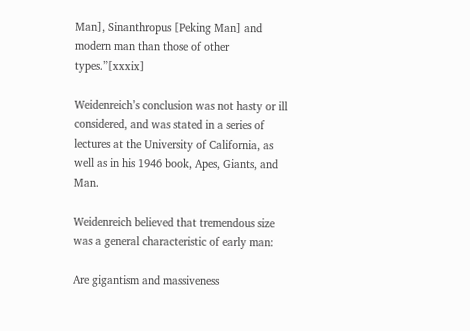Man], Sinanthropus [Peking Man] and modern man than those of other types.”[xxxix]

Weidenreich’s conclusion was not hasty or ill considered, and was stated in a series of lectures at the University of California, as well as in his 1946 book, Apes, Giants, and Man.

Weidenreich believed that tremendous size was a general characteristic of early man:

Are gigantism and massiveness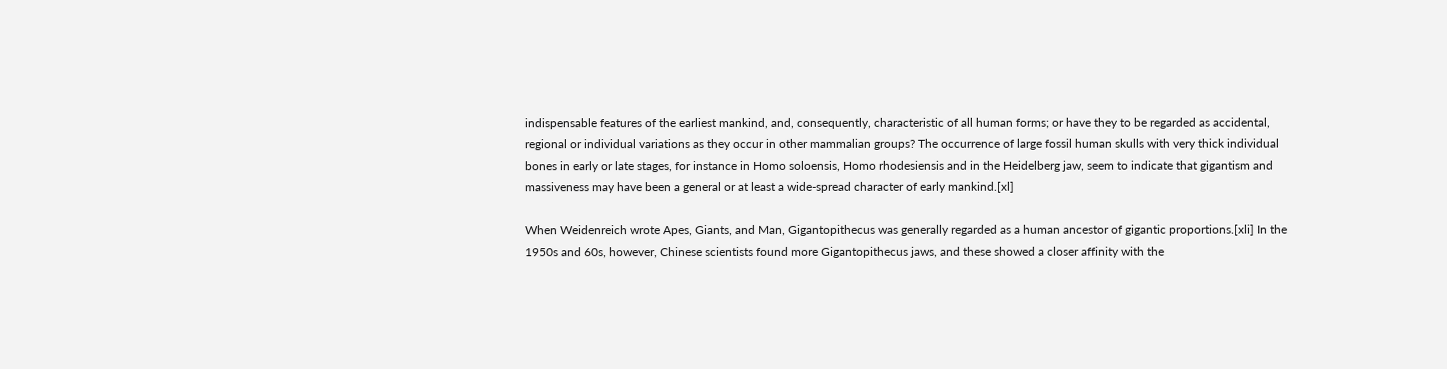indispensable features of the earliest mankind, and, consequently, characteristic of all human forms; or have they to be regarded as accidental, regional or individual variations as they occur in other mammalian groups? The occurrence of large fossil human skulls with very thick individual bones in early or late stages, for instance in Homo soloensis, Homo rhodesiensis and in the Heidelberg jaw, seem to indicate that gigantism and massiveness may have been a general or at least a wide-spread character of early mankind.[xl]

When Weidenreich wrote Apes, Giants, and Man, Gigantopithecus was generally regarded as a human ancestor of gigantic proportions.[xli] In the 1950s and 60s, however, Chinese scientists found more Gigantopithecus jaws, and these showed a closer affinity with the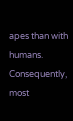apes than with humans. Consequently, most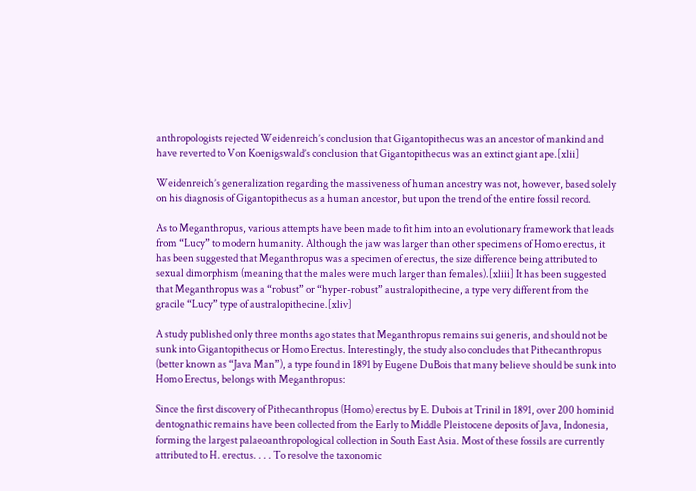anthropologists rejected Weidenreich’s conclusion that Gigantopithecus was an ancestor of mankind and have reverted to Von Koenigswald’s conclusion that Gigantopithecus was an extinct giant ape.[xlii]

Weidenreich’s generalization regarding the massiveness of human ancestry was not, however, based solely on his diagnosis of Gigantopithecus as a human ancestor, but upon the trend of the entire fossil record.

As to Meganthropus, various attempts have been made to fit him into an evolutionary framework that leads from “Lucy” to modern humanity. Although the jaw was larger than other specimens of Homo erectus, it has been suggested that Meganthropus was a specimen of erectus, the size difference being attributed to sexual dimorphism (meaning that the males were much larger than females).[xliii] It has been suggested that Meganthropus was a “robust” or “hyper-robust” australopithecine, a type very different from the gracile “Lucy” type of australopithecine.[xliv]

A study published only three months ago states that Meganthropus remains sui generis, and should not be sunk into Gigantopithecus or Homo Erectus. Interestingly, the study also concludes that Pithecanthropus (better known as “Java Man”), a type found in 1891 by Eugene DuBois that many believe should be sunk into Homo Erectus, belongs with Meganthropus:

Since the first discovery of Pithecanthropus (Homo) erectus by E. Dubois at Trinil in 1891, over 200 hominid dentognathic remains have been collected from the Early to Middle Pleistocene deposits of Java, Indonesia, forming the largest palaeoanthropological collection in South East Asia. Most of these fossils are currently attributed to H. erectus. . . . To resolve the taxonomic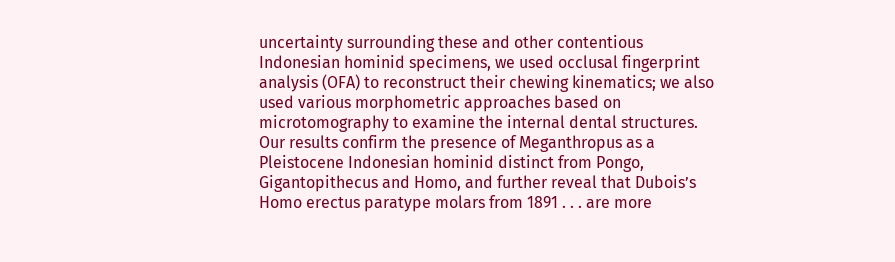uncertainty surrounding these and other contentious Indonesian hominid specimens, we used occlusal fingerprint analysis (OFA) to reconstruct their chewing kinematics; we also used various morphometric approaches based on microtomography to examine the internal dental structures. Our results confirm the presence of Meganthropus as a Pleistocene Indonesian hominid distinct from Pongo, Gigantopithecus and Homo, and further reveal that Dubois’s Homo erectus paratype molars from 1891 . . . are more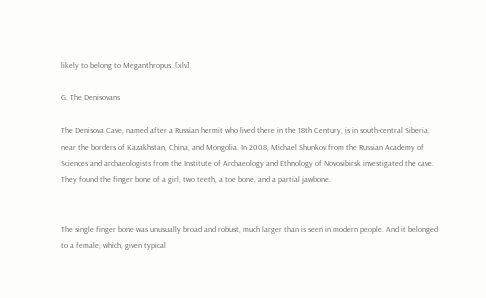likely to belong to Meganthropus..[xlv]

G. The Denisovans

The Denisova Cave, named after a Russian hermit who lived there in the 18th Century, is in south-central Siberia, near the borders of Kazakhstan, China, and Mongolia. In 2008, Michael Shunkov from the Russian Academy of Sciences and archaeologists from the Institute of Archaeology and Ethnology of Novosibirsk investigated the cave. They found the finger bone of a girl, two teeth, a toe bone, and a partial jawbone.


The single finger bone was unusually broad and robust, much larger than is seen in modern people. And it belonged to a female, which, given typical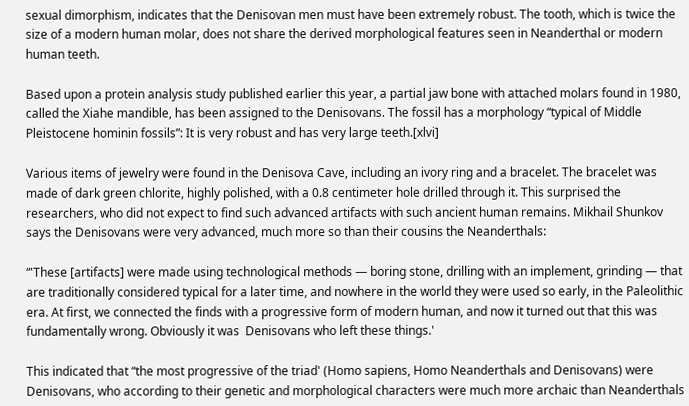sexual dimorphism, indicates that the Denisovan men must have been extremely robust. The tooth, which is twice the size of a modern human molar, does not share the derived morphological features seen in Neanderthal or modern human teeth.

Based upon a protein analysis study published earlier this year, a partial jaw bone with attached molars found in 1980, called the Xiahe mandible, has been assigned to the Denisovans. The fossil has a morphology “typical of Middle Pleistocene hominin fossils”: It is very robust and has very large teeth.[xlvi]

Various items of jewelry were found in the Denisova Cave, including an ivory ring and a bracelet. The bracelet was made of dark green chlorite, highly polished, with a 0.8 centimeter hole drilled through it. This surprised the researchers, who did not expect to find such advanced artifacts with such ancient human remains. Mikhail Shunkov says the Denisovans were very advanced, much more so than their cousins the Neanderthals:

“'These [artifacts] were made using technological methods — boring stone, drilling with an implement, grinding — that are traditionally considered typical for a later time, and nowhere in the world they were used so early, in the Paleolithic era. At first, we connected the finds with a progressive form of modern human, and now it turned out that this was fundamentally wrong. Obviously it was  Denisovans who left these things.'

This indicated that “the most progressive of the triad' (Homo sapiens, Homo Neanderthals and Denisovans) were Denisovans, who according to their genetic and morphological characters were much more archaic than Neanderthals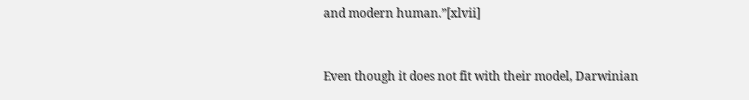and modern human.”[xlvii]


Even though it does not fit with their model, Darwinian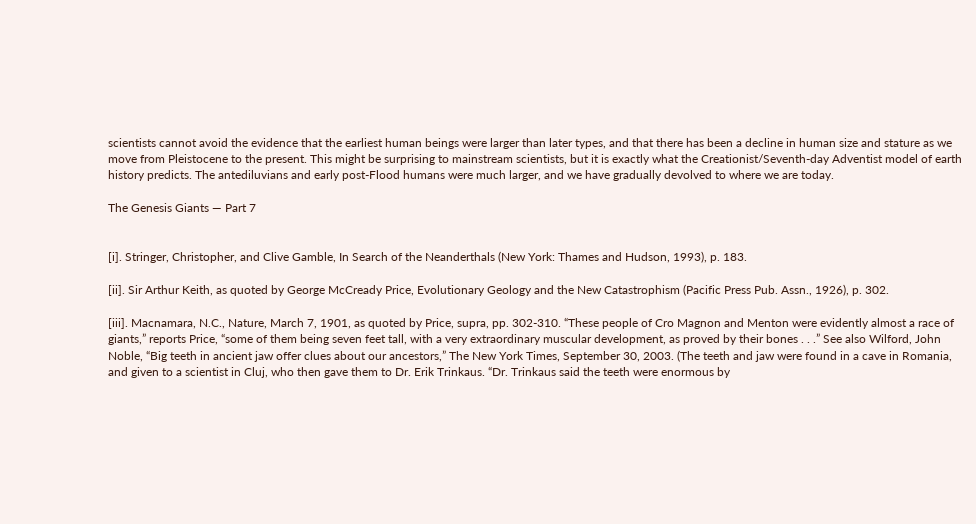scientists cannot avoid the evidence that the earliest human beings were larger than later types, and that there has been a decline in human size and stature as we move from Pleistocene to the present. This might be surprising to mainstream scientists, but it is exactly what the Creationist/Seventh-day Adventist model of earth history predicts. The antediluvians and early post-Flood humans were much larger, and we have gradually devolved to where we are today.

The Genesis Giants — Part 7


[i]. Stringer, Christopher, and Clive Gamble, In Search of the Neanderthals (New York: Thames and Hudson, 1993), p. 183.

[ii]. Sir Arthur Keith, as quoted by George McCready Price, Evolutionary Geology and the New Catastrophism (Pacific Press Pub. Assn., 1926), p. 302.

[iii]. Macnamara, N.C., Nature, March 7, 1901, as quoted by Price, supra, pp. 302-310. “These people of Cro Magnon and Menton were evidently almost a race of giants,” reports Price, “some of them being seven feet tall, with a very extraordinary muscular development, as proved by their bones . . .” See also Wilford, John Noble, “Big teeth in ancient jaw offer clues about our ancestors,” The New York Times, September 30, 2003. (The teeth and jaw were found in a cave in Romania, and given to a scientist in Cluj, who then gave them to Dr. Erik Trinkaus. “Dr. Trinkaus said the teeth were enormous by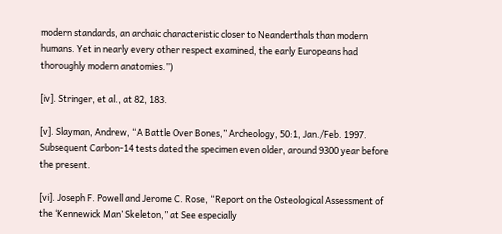modern standards, an archaic characteristic closer to Neanderthals than modern humans. Yet in nearly every other respect examined, the early Europeans had thoroughly modern anatomies.”)

[iv]. Stringer, et al., at 82, 183.

[v]. Slayman, Andrew, “A Battle Over Bones,” Archeology, 50:1, Jan./Feb. 1997. Subsequent Carbon-14 tests dated the specimen even older, around 9300 year before the present.

[vi]. Joseph F. Powell and Jerome C. Rose, “Report on the Osteological Assessment of the ‘Kennewick Man’ Skeleton,” at See especially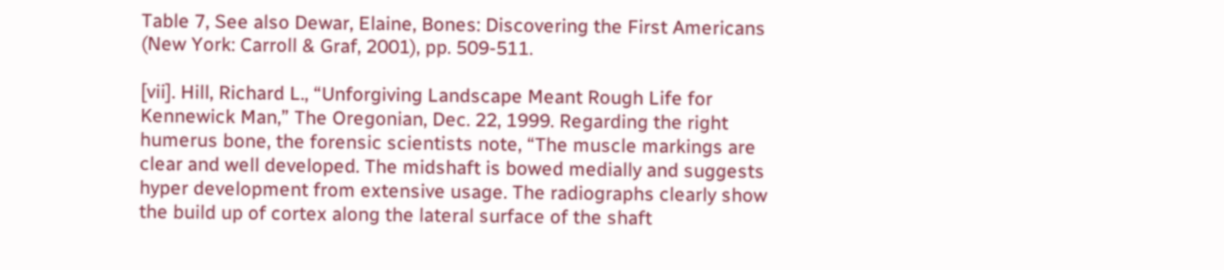Table 7, See also Dewar, Elaine, Bones: Discovering the First Americans (New York: Carroll & Graf, 2001), pp. 509-511.

[vii]. Hill, Richard L., “Unforgiving Landscape Meant Rough Life for Kennewick Man,” The Oregonian, Dec. 22, 1999. Regarding the right humerus bone, the forensic scientists note, “The muscle markings are clear and well developed. The midshaft is bowed medially and suggests hyper development from extensive usage. The radiographs clearly show the build up of cortex along the lateral surface of the shaft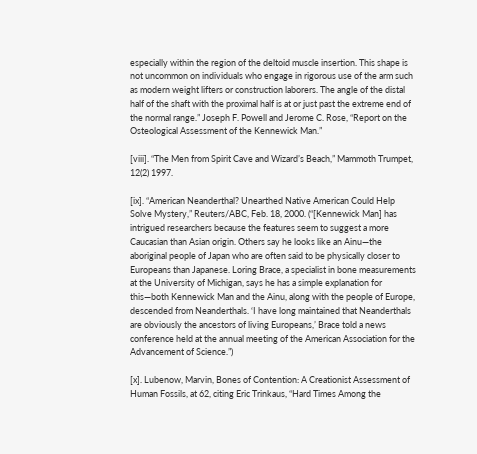especially within the region of the deltoid muscle insertion. This shape is not uncommon on individuals who engage in rigorous use of the arm such as modern weight lifters or construction laborers. The angle of the distal half of the shaft with the proximal half is at or just past the extreme end of the normal range.” Joseph F. Powell and Jerome C. Rose, “Report on the Osteological Assessment of the Kennewick Man.”

[viii]. “The Men from Spirit Cave and Wizard’s Beach,” Mammoth Trumpet, 12(2) 1997.

[ix]. “American Neanderthal? Unearthed Native American Could Help Solve Mystery,” Reuters/ABC, Feb. 18, 2000. (“[Kennewick Man] has intrigued researchers because the features seem to suggest a more Caucasian than Asian origin. Others say he looks like an Ainu—the aboriginal people of Japan who are often said to be physically closer to Europeans than Japanese. Loring Brace, a specialist in bone measurements at the University of Michigan, says he has a simple explanation for this—both Kennewick Man and the Ainu, along with the people of Europe, descended from Neanderthals. ‘I have long maintained that Neanderthals are obviously the ancestors of living Europeans,’ Brace told a news conference held at the annual meeting of the American Association for the Advancement of Science.”)

[x]. Lubenow, Marvin, Bones of Contention: A Creationist Assessment of Human Fossils, at 62, citing Eric Trinkaus, “Hard Times Among the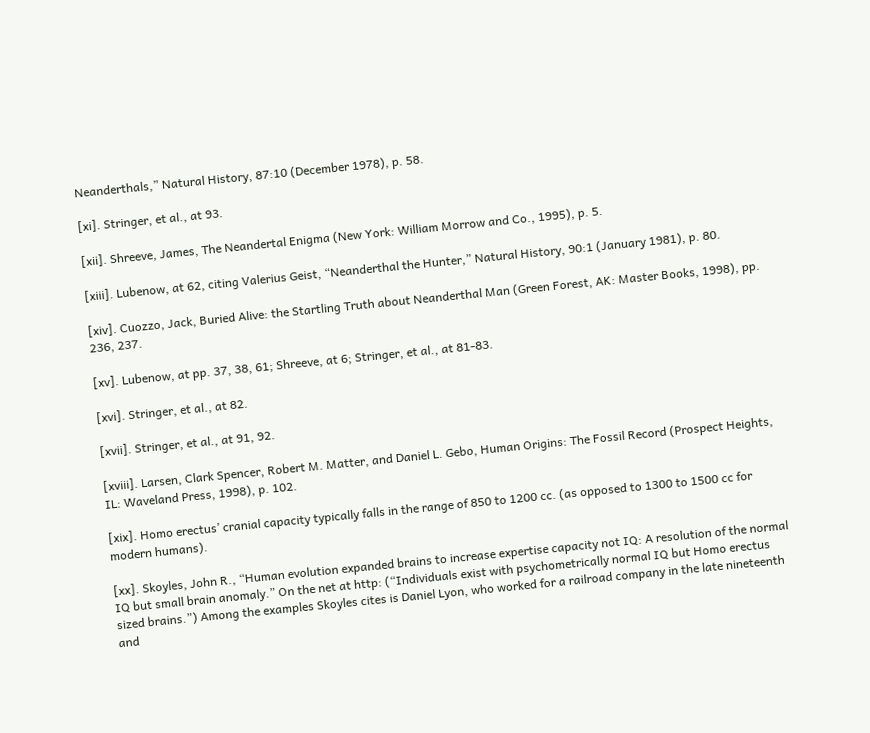Neanderthals,” Natural History, 87:10 (December 1978), p. 58.

[xi]. Stringer, et al., at 93.

[xii]. Shreeve, James, The Neandertal Enigma (New York: William Morrow and Co., 1995), p. 5.

[xiii]. Lubenow, at 62, citing Valerius Geist, “Neanderthal the Hunter,” Natural History, 90:1 (January 1981), p. 80.

[xiv]. Cuozzo, Jack, Buried Alive: the Startling Truth about Neanderthal Man (Green Forest, AK: Master Books, 1998), pp. 236, 237.

[xv]. Lubenow, at pp. 37, 38, 61; Shreeve, at 6; Stringer, et al., at 81-83.

[xvi]. Stringer, et al., at 82.

[xvii]. Stringer, et al., at 91, 92.

[xviii]. Larsen, Clark Spencer, Robert M. Matter, and Daniel L. Gebo, Human Origins: The Fossil Record (Prospect Heights, IL: Waveland Press, 1998), p. 102.

[xix]. Homo erectus’ cranial capacity typically falls in the range of 850 to 1200 cc. (as opposed to 1300 to 1500 cc for modern humans).

[xx]. Skoyles, John R., “Human evolution expanded brains to increase expertise capacity not IQ: A resolution of the normal IQ but small brain anomaly.” On the net at http: (“Individuals exist with psychometrically normal IQ but Homo erectus sized brains.”) Among the examples Skoyles cites is Daniel Lyon, who worked for a railroad company in the late nineteenth and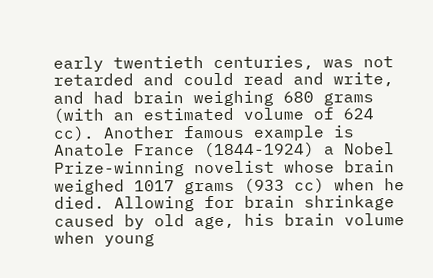early twentieth centuries, was not retarded and could read and write, and had brain weighing 680 grams (with an estimated volume of 624 cc). Another famous example is Anatole France (1844-1924) a Nobel Prize-winning novelist whose brain weighed 1017 grams (933 cc) when he died. Allowing for brain shrinkage caused by old age, his brain volume when young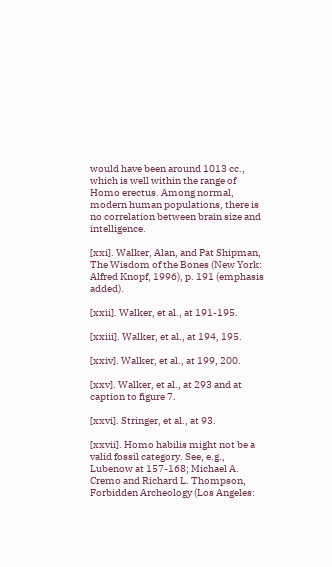would have been around 1013 cc., which is well within the range of Homo erectus. Among normal, modern human populations, there is no correlation between brain size and intelligence.

[xxi]. Walker, Alan, and Pat Shipman, The Wisdom of the Bones (New York: Alfred Knopf, 1996), p. 191 (emphasis added).

[xxii]. Walker, et al., at 191-195.

[xxiii]. Walker, et al., at 194, 195.

[xxiv]. Walker, et al., at 199, 200.

[xxv]. Walker, et al., at 293 and at caption to figure 7.

[xxvi]. Stringer, et al., at 93.

[xxvii]. Homo habilis might not be a valid fossil category. See, e.g., Lubenow at 157-168; Michael A. Cremo and Richard L. Thompson, Forbidden Archeology (Los Angeles: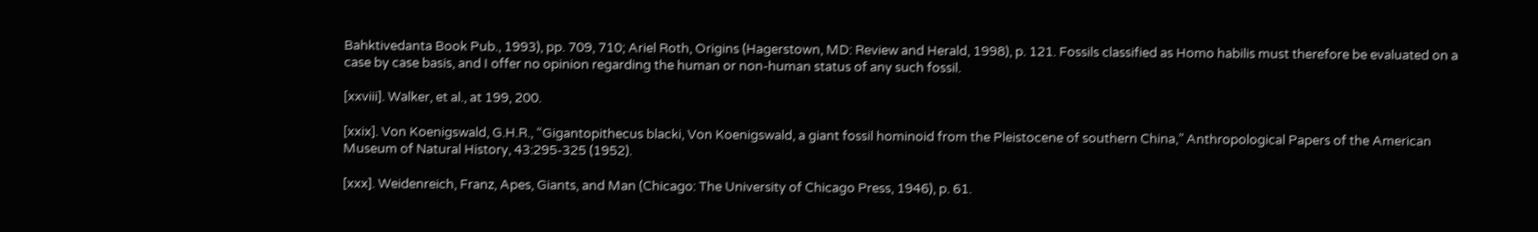Bahktivedanta Book Pub., 1993), pp. 709, 710; Ariel Roth, Origins (Hagerstown, MD: Review and Herald, 1998), p. 121. Fossils classified as Homo habilis must therefore be evaluated on a case by case basis, and I offer no opinion regarding the human or non-human status of any such fossil.

[xxviii]. Walker, et al., at 199, 200.

[xxix]. Von Koenigswald, G.H.R., “Gigantopithecus blacki, Von Koenigswald, a giant fossil hominoid from the Pleistocene of southern China,” Anthropological Papers of the American Museum of Natural History, 43:295-325 (1952).

[xxx]. Weidenreich, Franz, Apes, Giants, and Man (Chicago: The University of Chicago Press, 1946), p. 61.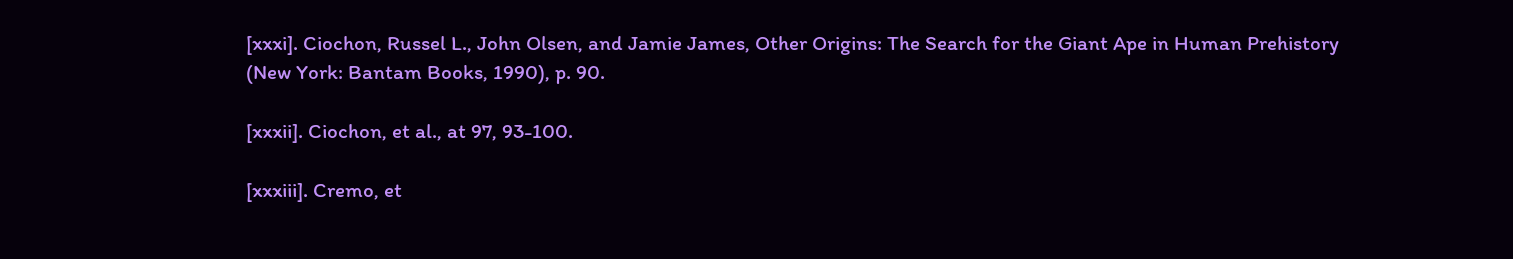[xxxi]. Ciochon, Russel L., John Olsen, and Jamie James, Other Origins: The Search for the Giant Ape in Human Prehistory (New York: Bantam Books, 1990), p. 90.

[xxxii]. Ciochon, et al., at 97, 93-100.

[xxxiii]. Cremo, et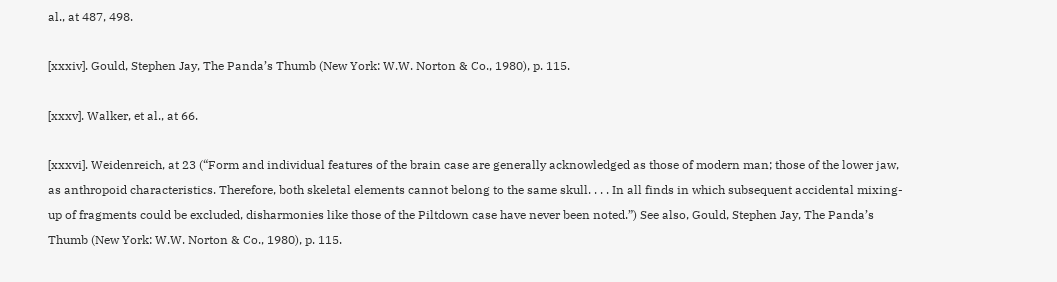al., at 487, 498.

[xxxiv]. Gould, Stephen Jay, The Panda’s Thumb (New York: W.W. Norton & Co., 1980), p. 115.

[xxxv]. Walker, et al., at 66.

[xxxvi]. Weidenreich, at 23 (“Form and individual features of the brain case are generally acknowledged as those of modern man; those of the lower jaw, as anthropoid characteristics. Therefore, both skeletal elements cannot belong to the same skull. . . . In all finds in which subsequent accidental mixing-up of fragments could be excluded, disharmonies like those of the Piltdown case have never been noted.”) See also, Gould, Stephen Jay, The Panda’s Thumb (New York: W.W. Norton & Co., 1980), p. 115.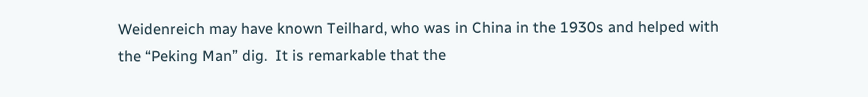Weidenreich may have known Teilhard, who was in China in the 1930s and helped with the “Peking Man” dig.  It is remarkable that the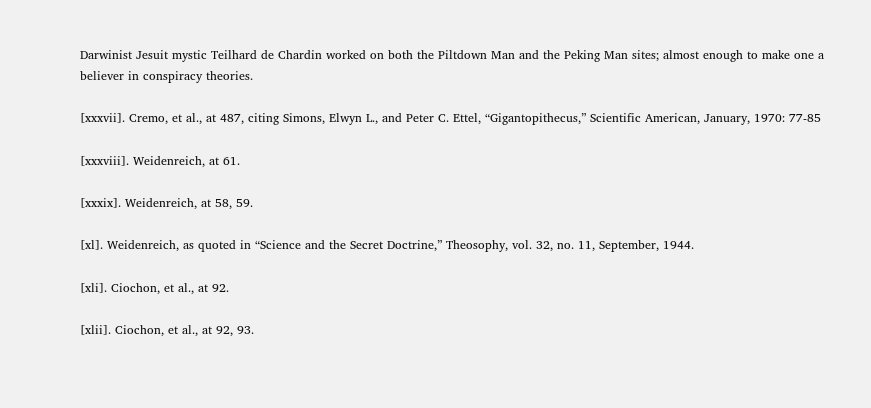Darwinist Jesuit mystic Teilhard de Chardin worked on both the Piltdown Man and the Peking Man sites; almost enough to make one a believer in conspiracy theories.

[xxxvii]. Cremo, et al., at 487, citing Simons, Elwyn L., and Peter C. Ettel, “Gigantopithecus,” Scientific American, January, 1970: 77-85

[xxxviii]. Weidenreich, at 61.

[xxxix]. Weidenreich, at 58, 59.

[xl]. Weidenreich, as quoted in “Science and the Secret Doctrine,” Theosophy, vol. 32, no. 11, September, 1944.

[xli]. Ciochon, et al., at 92.

[xlii]. Ciochon, et al., at 92, 93.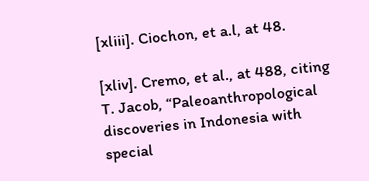[xliii]. Ciochon, et a.l, at 48.

[xliv]. Cremo, et al., at 488, citing T. Jacob, “Paleoanthropological discoveries in Indonesia with special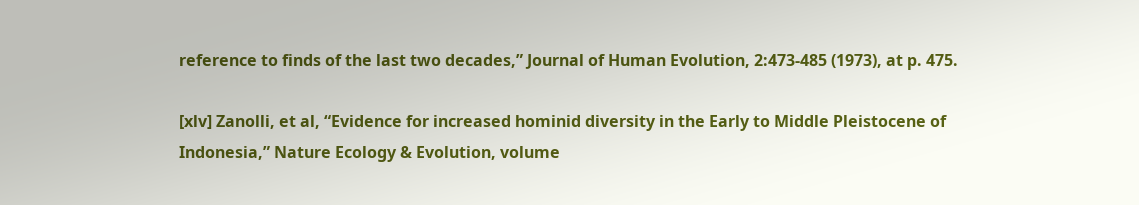reference to finds of the last two decades,” Journal of Human Evolution, 2:473-485 (1973), at p. 475.

[xlv] Zanolli, et al, “Evidence for increased hominid diversity in the Early to Middle Pleistocene of Indonesia,” Nature Ecology & Evolution, volume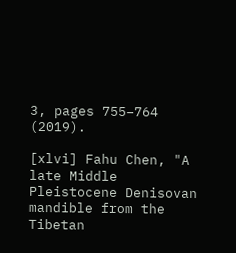3, pages 755–764 (2019).

[xlvi] Fahu Chen, "A late Middle Pleistocene Denisovan mandible from the Tibetan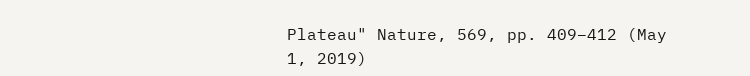Plateau" Nature, 569, pp. 409–412 (May 1, 2019)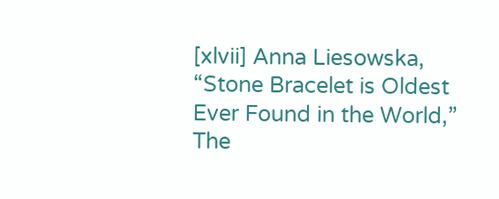[xlvii] Anna Liesowska, “Stone Bracelet is Oldest Ever Found in the World,” The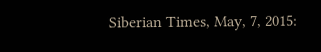Siberian Times, May, 7, 2015: